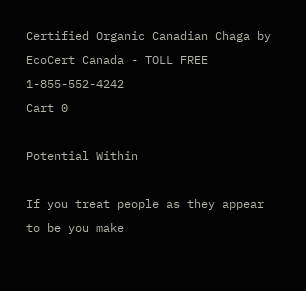Certified Organic Canadian Chaga by EcoCert Canada - TOLL FREE 1-855-552-4242
Cart 0

Potential Within

If you treat people as they appear to be you make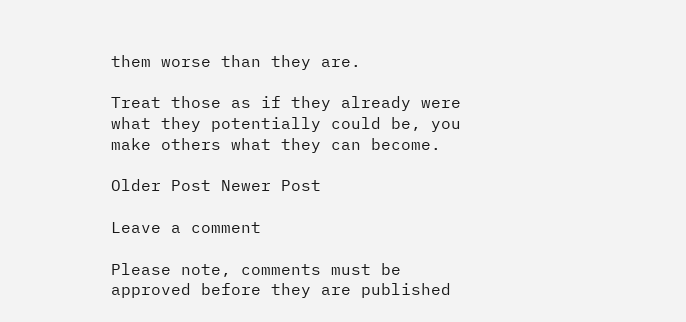them worse than they are.

Treat those as if they already were what they potentially could be, you make others what they can become.

Older Post Newer Post

Leave a comment

Please note, comments must be approved before they are published